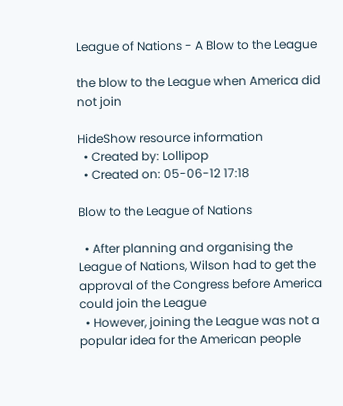League of Nations - A Blow to the League

the blow to the League when America did not join

HideShow resource information
  • Created by: Lollipop
  • Created on: 05-06-12 17:18

Blow to the League of Nations

  • After planning and organising the League of Nations, Wilson had to get the approval of the Congress before America could join the League
  • However, joining the League was not a popular idea for the American people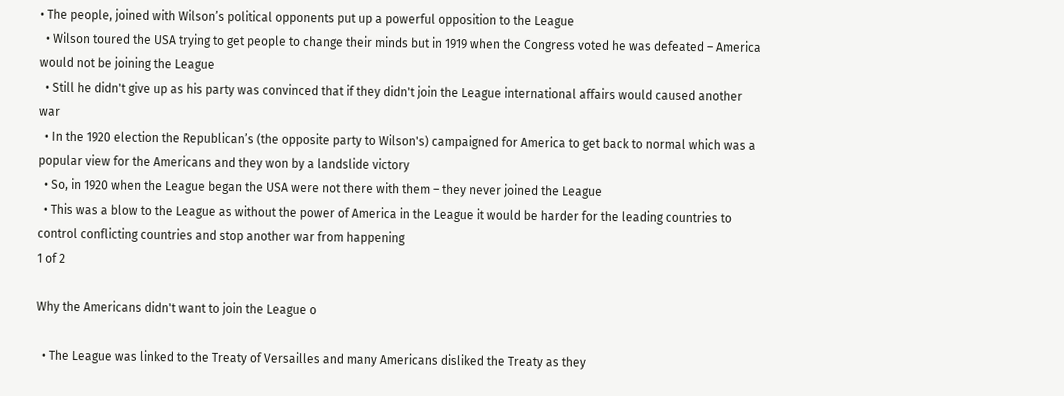• The people, joined with Wilson’s political opponents put up a powerful opposition to the League
  • Wilson toured the USA trying to get people to change their minds but in 1919 when the Congress voted he was defeated – America would not be joining the League
  • Still he didn't give up as his party was convinced that if they didn't join the League international affairs would caused another war
  • In the 1920 election the Republican’s (the opposite party to Wilson's) campaigned for America to get back to normal which was a popular view for the Americans and they won by a landslide victory
  • So, in 1920 when the League began the USA were not there with them – they never joined the League
  • This was a blow to the League as without the power of America in the League it would be harder for the leading countries to control conflicting countries and stop another war from happening
1 of 2

Why the Americans didn't want to join the League o

  • The League was linked to the Treaty of Versailles and many Americans disliked the Treaty as they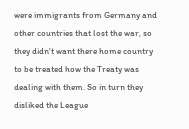were immigrants from Germany and other countries that lost the war, so they didn't want there home country to be treated how the Treaty was dealing with them. So in turn they disliked the League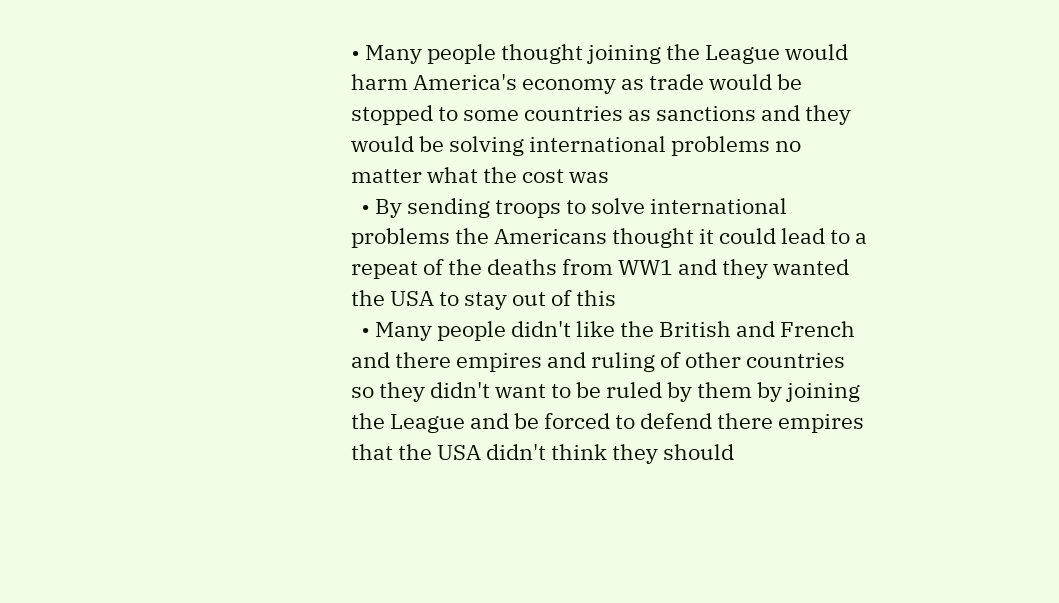• Many people thought joining the League would harm America's economy as trade would be stopped to some countries as sanctions and they would be solving international problems no matter what the cost was
  • By sending troops to solve international problems the Americans thought it could lead to a repeat of the deaths from WW1 and they wanted the USA to stay out of this
  • Many people didn't like the British and French and there empires and ruling of other countries so they didn't want to be ruled by them by joining the League and be forced to defend there empires that the USA didn't think they should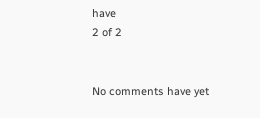have
2 of 2


No comments have yet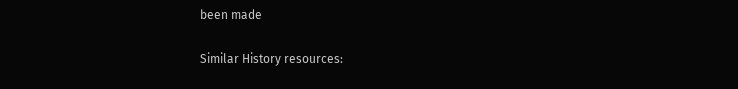been made

Similar History resources: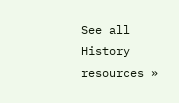See all History resources »